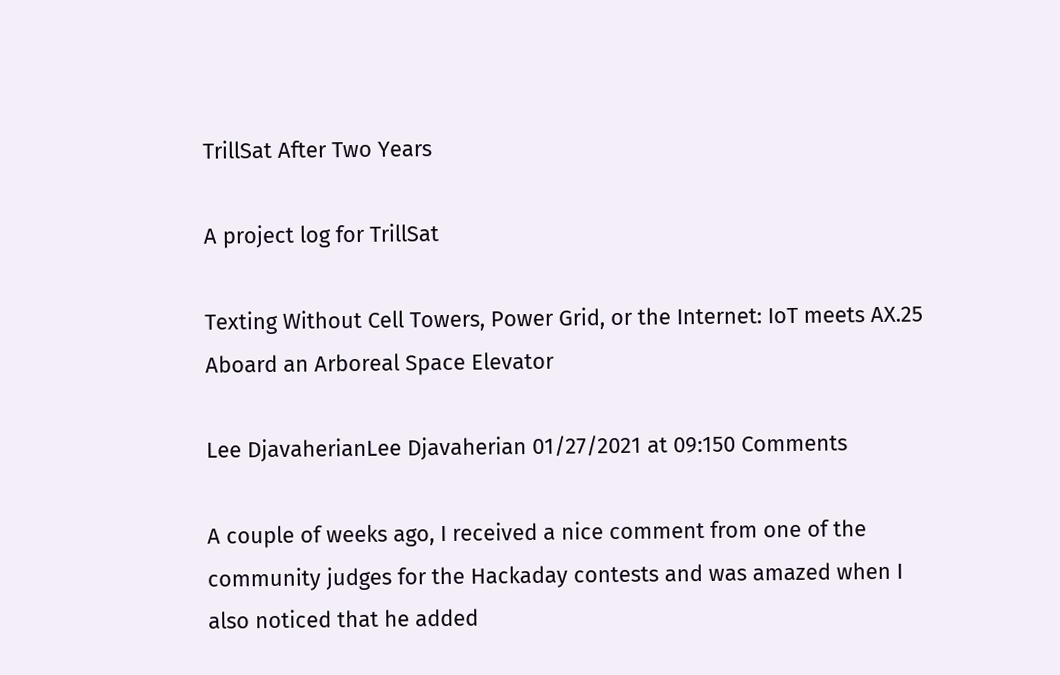TrillSat After Two Years

A project log for TrillSat

Texting Without Cell Towers, Power Grid, or the Internet: IoT meets AX.25 Aboard an Arboreal Space Elevator

Lee DjavaherianLee Djavaherian 01/27/2021 at 09:150 Comments

A couple of weeks ago, I received a nice comment from one of the community judges for the Hackaday contests and was amazed when I also noticed that he added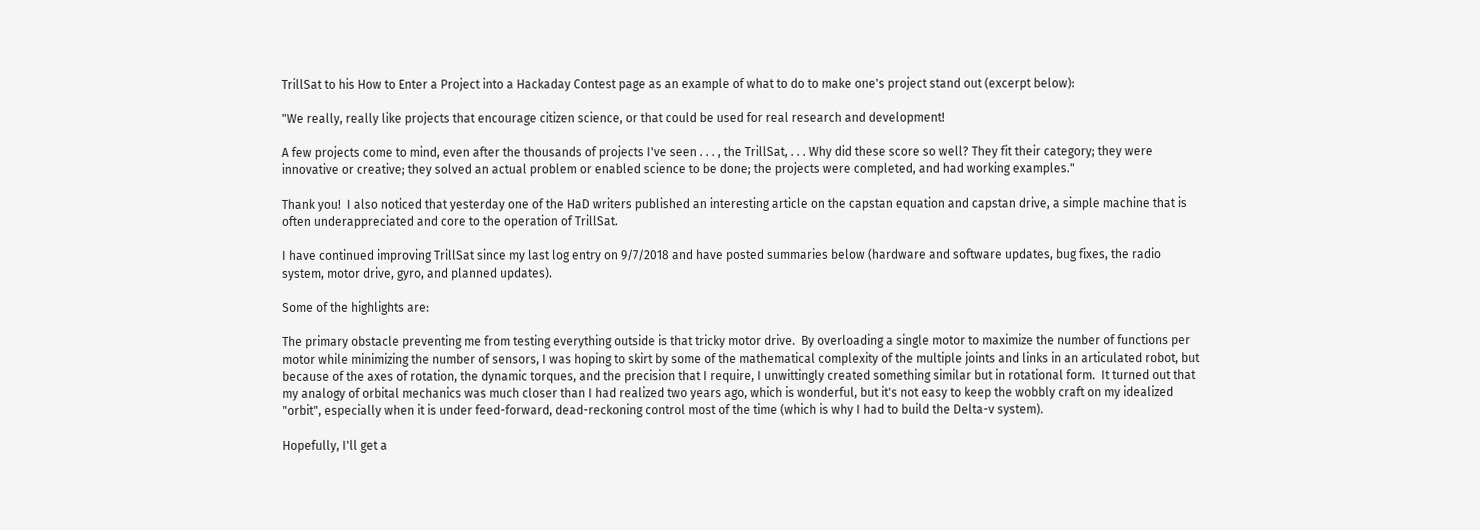TrillSat to his How to Enter a Project into a Hackaday Contest page as an example of what to do to make one's project stand out (excerpt below):

"We really, really like projects that encourage citizen science, or that could be used for real research and development!

A few projects come to mind, even after the thousands of projects I've seen . . . , the TrillSat, . . . Why did these score so well? They fit their category; they were innovative or creative; they solved an actual problem or enabled science to be done; the projects were completed, and had working examples."

Thank you!  I also noticed that yesterday one of the HaD writers published an interesting article on the capstan equation and capstan drive, a simple machine that is often underappreciated and core to the operation of TrillSat.

I have continued improving TrillSat since my last log entry on 9/7/2018 and have posted summaries below (hardware and software updates, bug fixes, the radio system, motor drive, gyro, and planned updates).

Some of the highlights are:

The primary obstacle preventing me from testing everything outside is that tricky motor drive.  By overloading a single motor to maximize the number of functions per motor while minimizing the number of sensors, I was hoping to skirt by some of the mathematical complexity of the multiple joints and links in an articulated robot, but because of the axes of rotation, the dynamic torques, and the precision that I require, I unwittingly created something similar but in rotational form.  It turned out that my analogy of orbital mechanics was much closer than I had realized two years ago, which is wonderful, but it's not easy to keep the wobbly craft on my idealized "orbit", especially when it is under feed-forward, dead-reckoning control most of the time (which is why I had to build the Delta-v system).

Hopefully, I'll get a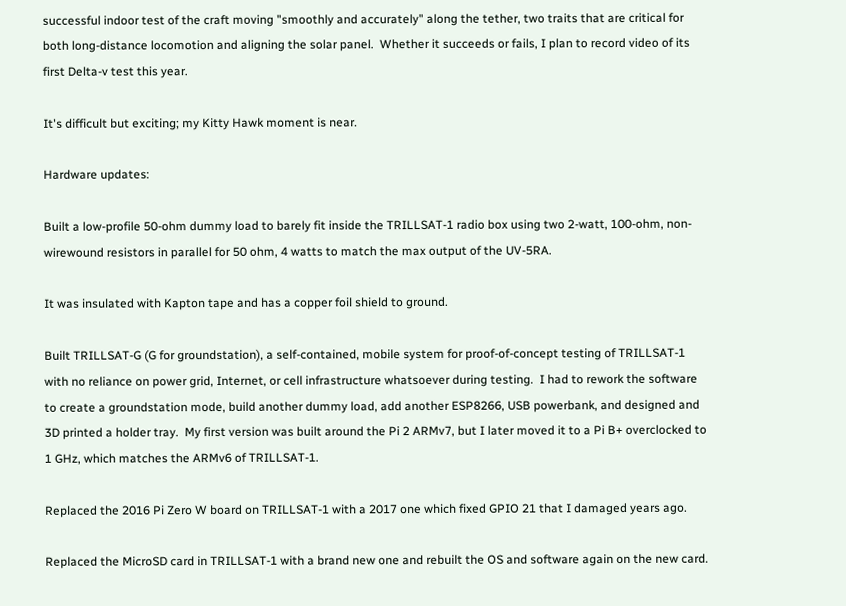successful indoor test of the craft moving "smoothly and accurately" along the tether, two traits that are critical for both long-distance locomotion and aligning the solar panel.  Whether it succeeds or fails, I plan to record video of its first Delta-v test this year.

It's difficult but exciting; my Kitty Hawk moment is near.

Hardware updates:

Built a low-profile 50-ohm dummy load to barely fit inside the TRILLSAT-1 radio box using two 2-watt, 100-ohm, non-wirewound resistors in parallel for 50 ohm, 4 watts to match the max output of the UV-5RA.

It was insulated with Kapton tape and has a copper foil shield to ground.

Built TRILLSAT-G (G for groundstation), a self-contained, mobile system for proof-of-concept testing of TRILLSAT-1 with no reliance on power grid, Internet, or cell infrastructure whatsoever during testing.  I had to rework the software to create a groundstation mode, build another dummy load, add another ESP8266, USB powerbank, and designed and 3D printed a holder tray.  My first version was built around the Pi 2 ARMv7, but I later moved it to a Pi B+ overclocked to 1 GHz, which matches the ARMv6 of TRILLSAT-1.

Replaced the 2016 Pi Zero W board on TRILLSAT-1 with a 2017 one which fixed GPIO 21 that I damaged years ago.

Replaced the MicroSD card in TRILLSAT-1 with a brand new one and rebuilt the OS and software again on the new card.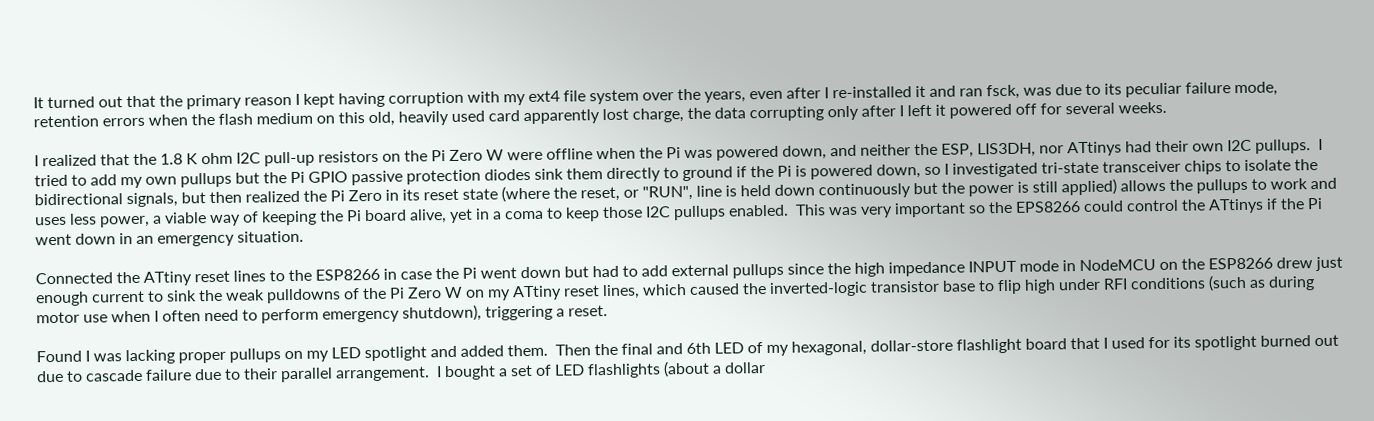It turned out that the primary reason I kept having corruption with my ext4 file system over the years, even after I re-installed it and ran fsck, was due to its peculiar failure mode, retention errors when the flash medium on this old, heavily used card apparently lost charge, the data corrupting only after I left it powered off for several weeks.

I realized that the 1.8 K ohm I2C pull-up resistors on the Pi Zero W were offline when the Pi was powered down, and neither the ESP, LIS3DH, nor ATtinys had their own I2C pullups.  I tried to add my own pullups but the Pi GPIO passive protection diodes sink them directly to ground if the Pi is powered down, so I investigated tri-state transceiver chips to isolate the bidirectional signals, but then realized the Pi Zero in its reset state (where the reset, or "RUN", line is held down continuously but the power is still applied) allows the pullups to work and uses less power, a viable way of keeping the Pi board alive, yet in a coma to keep those I2C pullups enabled.  This was very important so the EPS8266 could control the ATtinys if the Pi went down in an emergency situation.

Connected the ATtiny reset lines to the ESP8266 in case the Pi went down but had to add external pullups since the high impedance INPUT mode in NodeMCU on the ESP8266 drew just enough current to sink the weak pulldowns of the Pi Zero W on my ATtiny reset lines, which caused the inverted-logic transistor base to flip high under RFI conditions (such as during motor use when I often need to perform emergency shutdown), triggering a reset.

Found I was lacking proper pullups on my LED spotlight and added them.  Then the final and 6th LED of my hexagonal, dollar-store flashlight board that I used for its spotlight burned out due to cascade failure due to their parallel arrangement.  I bought a set of LED flashlights (about a dollar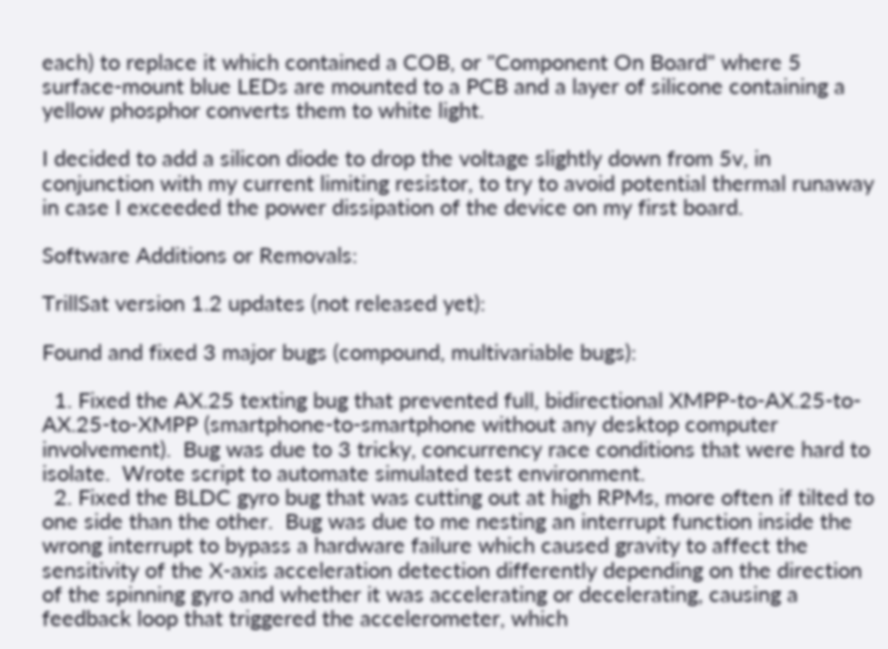each) to replace it which contained a COB, or "Component On Board" where 5 surface-mount blue LEDs are mounted to a PCB and a layer of silicone containing a yellow phosphor converts them to white light.

I decided to add a silicon diode to drop the voltage slightly down from 5v, in conjunction with my current limiting resistor, to try to avoid potential thermal runaway in case I exceeded the power dissipation of the device on my first board.

Software Additions or Removals:

TrillSat version 1.2 updates (not released yet):

Found and fixed 3 major bugs (compound, multivariable bugs):

  1. Fixed the AX.25 texting bug that prevented full, bidirectional XMPP-to-AX.25-to-AX.25-to-XMPP (smartphone-to-smartphone without any desktop computer involvement).  Bug was due to 3 tricky, concurrency race conditions that were hard to isolate.  Wrote script to automate simulated test environment.
  2. Fixed the BLDC gyro bug that was cutting out at high RPMs, more often if tilted to one side than the other.  Bug was due to me nesting an interrupt function inside the wrong interrupt to bypass a hardware failure which caused gravity to affect the sensitivity of the X-axis acceleration detection differently depending on the direction of the spinning gyro and whether it was accelerating or decelerating, causing a feedback loop that triggered the accelerometer, which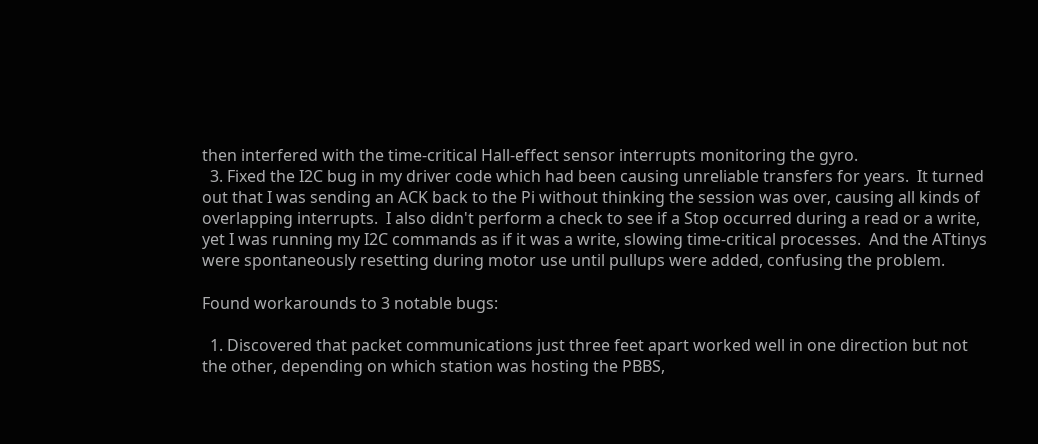then interfered with the time-critical Hall-effect sensor interrupts monitoring the gyro.
  3. Fixed the I2C bug in my driver code which had been causing unreliable transfers for years.  It turned out that I was sending an ACK back to the Pi without thinking the session was over, causing all kinds of overlapping interrupts.  I also didn't perform a check to see if a Stop occurred during a read or a write, yet I was running my I2C commands as if it was a write, slowing time-critical processes.  And the ATtinys were spontaneously resetting during motor use until pullups were added, confusing the problem.

Found workarounds to 3 notable bugs:

  1. Discovered that packet communications just three feet apart worked well in one direction but not the other, depending on which station was hosting the PBBS,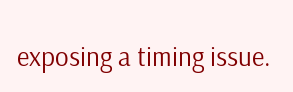exposing a timing issue.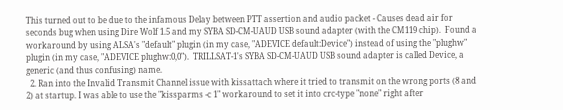This turned out to be due to the infamous Delay between PTT assertion and audio packet - Causes dead air for seconds bug when using Dire Wolf 1.5 and my SYBA SD-CM-UAUD USB sound adapter (with the CM119 chip).  Found a workaround by using ALSA's "default" plugin (in my case, "ADEVICE default:Device") instead of using the "plughw" plugin (in my case, "ADEVICE plughw:0,0").  TRILLSAT-1's SYBA SD-CM-UAUD USB sound adapter is called Device, a generic (and thus confusing) name.
  2. Ran into the Invalid Transmit Channel issue with kissattach where it tried to transmit on the wrong ports (8 and 2) at startup. I was able to use the "kissparms -c 1" workaround to set it into crc-type "none" right after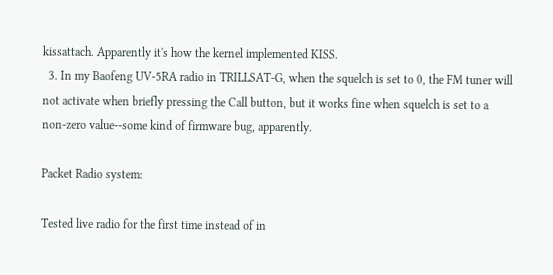kissattach. Apparently it's how the kernel implemented KISS.
  3. In my Baofeng UV-5RA radio in TRILLSAT-G, when the squelch is set to 0, the FM tuner will not activate when briefly pressing the Call button, but it works fine when squelch is set to a non-zero value--some kind of firmware bug, apparently.

Packet Radio system:

Tested live radio for the first time instead of in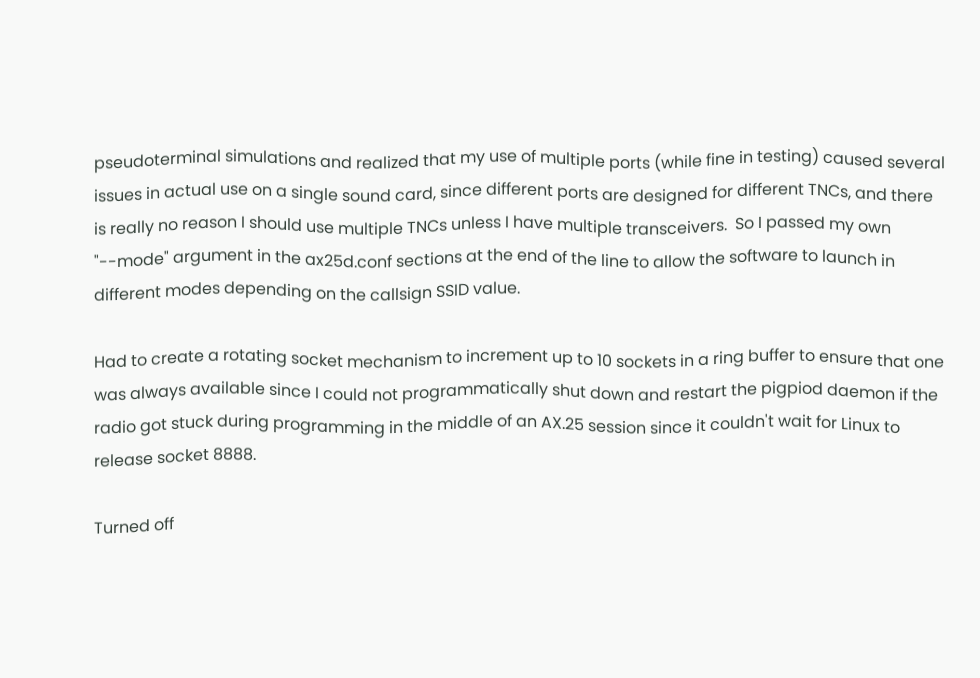pseudoterminal simulations and realized that my use of multiple ports (while fine in testing) caused several issues in actual use on a single sound card, since different ports are designed for different TNCs, and there is really no reason I should use multiple TNCs unless I have multiple transceivers.  So I passed my own "--mode" argument in the ax25d.conf sections at the end of the line to allow the software to launch in different modes depending on the callsign SSID value.

Had to create a rotating socket mechanism to increment up to 10 sockets in a ring buffer to ensure that one was always available since I could not programmatically shut down and restart the pigpiod daemon if the radio got stuck during programming in the middle of an AX.25 session since it couldn't wait for Linux to release socket 8888.

Turned off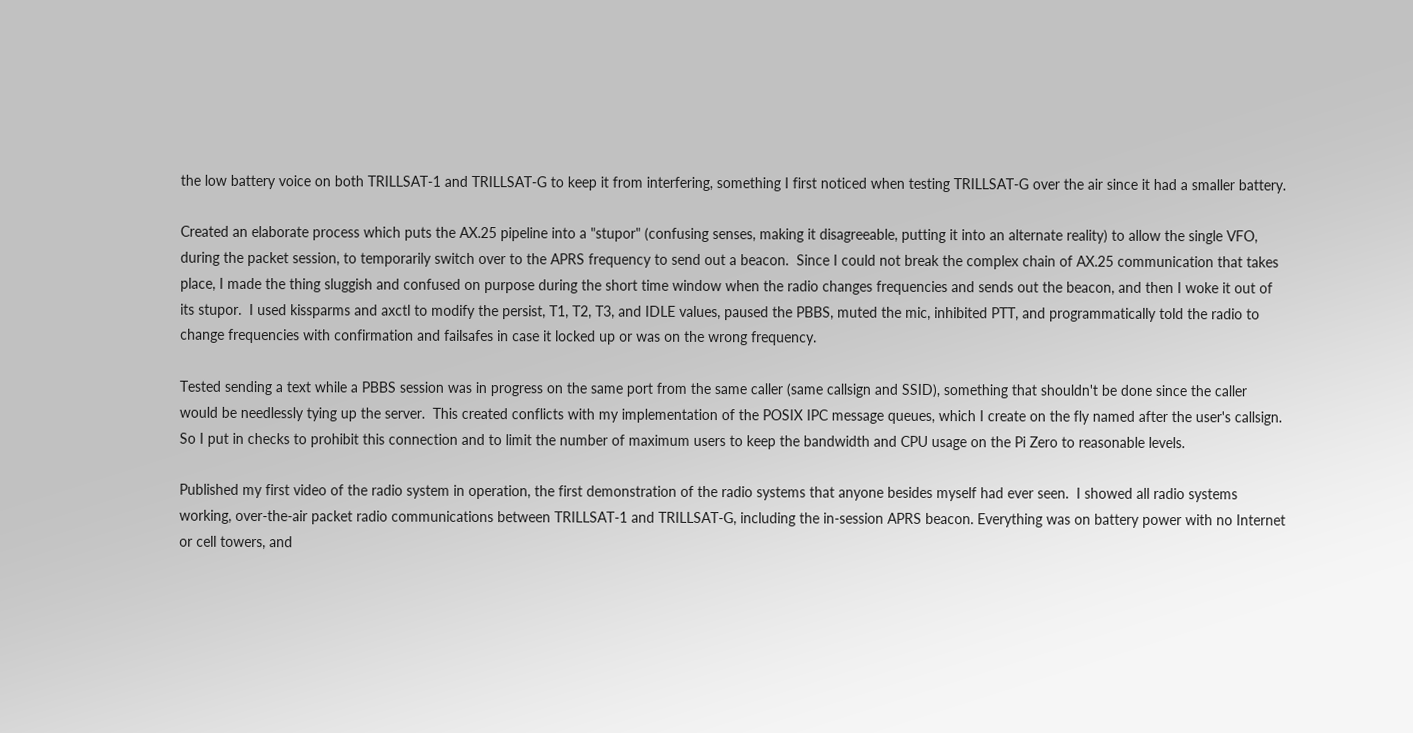the low battery voice on both TRILLSAT-1 and TRILLSAT-G to keep it from interfering, something I first noticed when testing TRILLSAT-G over the air since it had a smaller battery.

Created an elaborate process which puts the AX.25 pipeline into a "stupor" (confusing senses, making it disagreeable, putting it into an alternate reality) to allow the single VFO, during the packet session, to temporarily switch over to the APRS frequency to send out a beacon.  Since I could not break the complex chain of AX.25 communication that takes place, I made the thing sluggish and confused on purpose during the short time window when the radio changes frequencies and sends out the beacon, and then I woke it out of its stupor.  I used kissparms and axctl to modify the persist, T1, T2, T3, and IDLE values, paused the PBBS, muted the mic, inhibited PTT, and programmatically told the radio to change frequencies with confirmation and failsafes in case it locked up or was on the wrong frequency.

Tested sending a text while a PBBS session was in progress on the same port from the same caller (same callsign and SSID), something that shouldn't be done since the caller would be needlessly tying up the server.  This created conflicts with my implementation of the POSIX IPC message queues, which I create on the fly named after the user's callsign.  So I put in checks to prohibit this connection and to limit the number of maximum users to keep the bandwidth and CPU usage on the Pi Zero to reasonable levels.

Published my first video of the radio system in operation, the first demonstration of the radio systems that anyone besides myself had ever seen.  I showed all radio systems working, over-the-air packet radio communications between TRILLSAT-1 and TRILLSAT-G, including the in-session APRS beacon. Everything was on battery power with no Internet or cell towers, and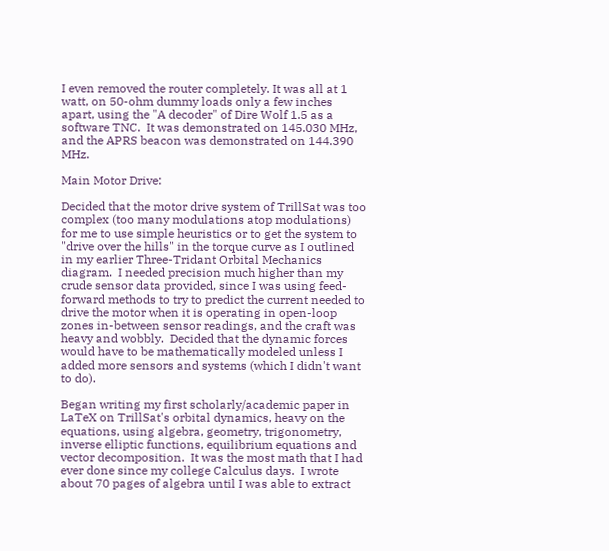I even removed the router completely. It was all at 1 watt, on 50-ohm dummy loads only a few inches apart, using the "A decoder" of Dire Wolf 1.5 as a software TNC.  It was demonstrated on 145.030 MHz, and the APRS beacon was demonstrated on 144.390 MHz.

Main Motor Drive:

Decided that the motor drive system of TrillSat was too complex (too many modulations atop modulations) for me to use simple heuristics or to get the system to "drive over the hills" in the torque curve as I outlined in my earlier Three-Tridant Orbital Mechanics diagram.  I needed precision much higher than my crude sensor data provided, since I was using feed-forward methods to try to predict the current needed to drive the motor when it is operating in open-loop zones in-between sensor readings, and the craft was heavy and wobbly.  Decided that the dynamic forces would have to be mathematically modeled unless I added more sensors and systems (which I didn't want to do).

Began writing my first scholarly/academic paper in LaTeX on TrillSat's orbital dynamics, heavy on the equations, using algebra, geometry, trigonometry, inverse elliptic functions, equilibrium equations and vector decomposition.  It was the most math that I had ever done since my college Calculus days.  I wrote about 70 pages of algebra until I was able to extract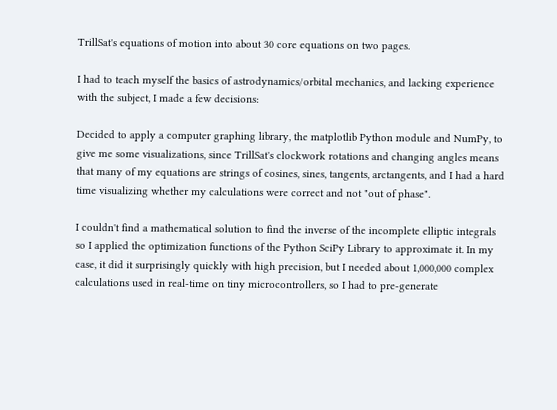TrillSat's equations of motion into about 30 core equations on two pages.

I had to teach myself the basics of astrodynamics/orbital mechanics, and lacking experience with the subject, I made a few decisions:

Decided to apply a computer graphing library, the matplotlib Python module and NumPy, to give me some visualizations, since TrillSat's clockwork rotations and changing angles means that many of my equations are strings of cosines, sines, tangents, arctangents, and I had a hard time visualizing whether my calculations were correct and not "out of phase".

I couldn't find a mathematical solution to find the inverse of the incomplete elliptic integrals so I applied the optimization functions of the Python SciPy Library to approximate it. In my case, it did it surprisingly quickly with high precision, but I needed about 1,000,000 complex calculations used in real-time on tiny microcontrollers, so I had to pre-generate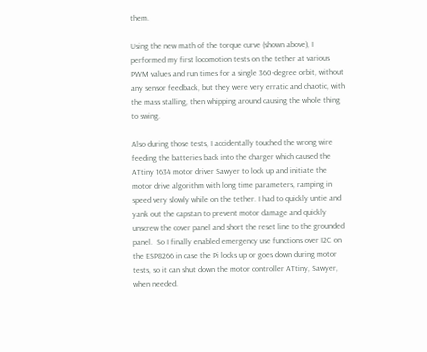them.

Using the new math of the torque curve (shown above), I performed my first locomotion tests on the tether at various PWM values and run times for a single 360-degree orbit, without any sensor feedback, but they were very erratic and chaotic, with the mass stalling, then whipping around causing the whole thing to swing.

Also during those tests, I accidentally touched the wrong wire feeding the batteries back into the charger which caused the ATtiny 1634 motor driver Sawyer to lock up and initiate the motor drive algorithm with long time parameters, ramping in speed very slowly while on the tether. I had to quickly untie and yank out the capstan to prevent motor damage and quickly unscrew the cover panel and short the reset line to the grounded panel.  So I finally enabled emergency use functions over I2C on the ESP8266 in case the Pi locks up or goes down during motor tests, so it can shut down the motor controller ATtiny, Sawyer, when needed.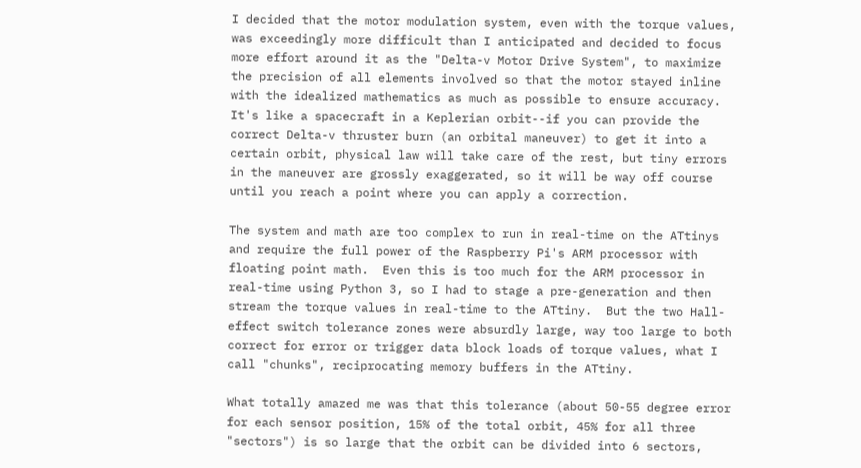I decided that the motor modulation system, even with the torque values, was exceedingly more difficult than I anticipated and decided to focus more effort around it as the "Delta-v Motor Drive System", to maximize the precision of all elements involved so that the motor stayed inline with the idealized mathematics as much as possible to ensure accuracy.  It's like a spacecraft in a Keplerian orbit--if you can provide the correct Delta-v thruster burn (an orbital maneuver) to get it into a certain orbit, physical law will take care of the rest, but tiny errors in the maneuver are grossly exaggerated, so it will be way off course until you reach a point where you can apply a correction.

The system and math are too complex to run in real-time on the ATtinys and require the full power of the Raspberry Pi's ARM processor with floating point math.  Even this is too much for the ARM processor in real-time using Python 3, so I had to stage a pre-generation and then stream the torque values in real-time to the ATtiny.  But the two Hall-effect switch tolerance zones were absurdly large, way too large to both correct for error or trigger data block loads of torque values, what I call "chunks", reciprocating memory buffers in the ATtiny.

What totally amazed me was that this tolerance (about 50-55 degree error for each sensor position, 15% of the total orbit, 45% for all three "sectors") is so large that the orbit can be divided into 6 sectors,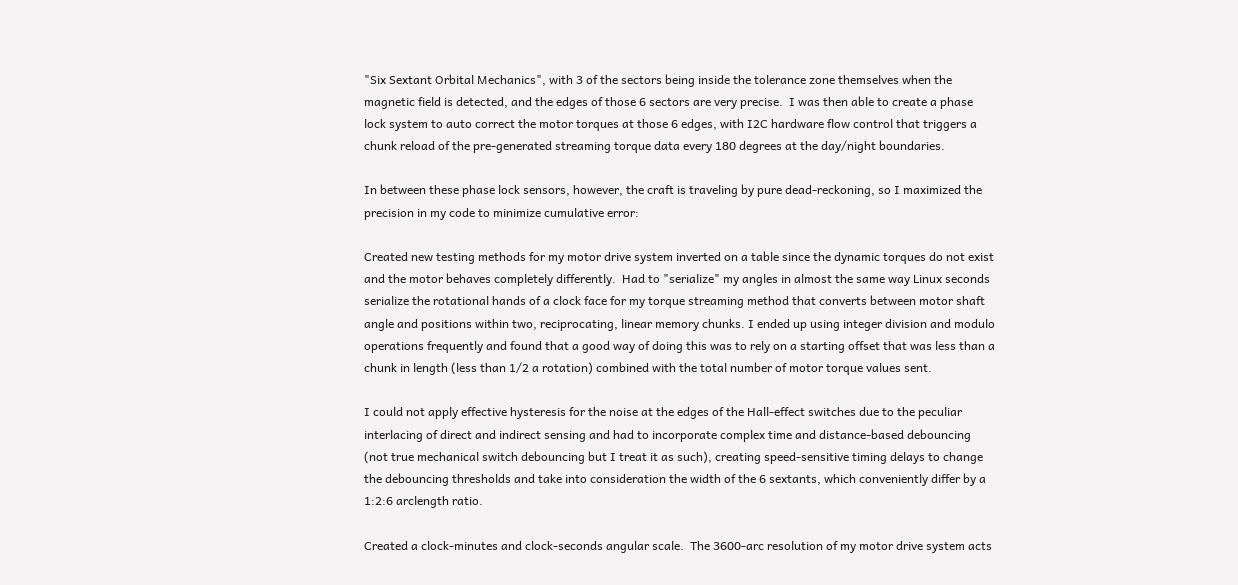"Six Sextant Orbital Mechanics", with 3 of the sectors being inside the tolerance zone themselves when the magnetic field is detected, and the edges of those 6 sectors are very precise.  I was then able to create a phase lock system to auto correct the motor torques at those 6 edges, with I2C hardware flow control that triggers a chunk reload of the pre-generated streaming torque data every 180 degrees at the day/night boundaries.

In between these phase lock sensors, however, the craft is traveling by pure dead-reckoning, so I maximized the precision in my code to minimize cumulative error:

Created new testing methods for my motor drive system inverted on a table since the dynamic torques do not exist and the motor behaves completely differently.  Had to "serialize" my angles in almost the same way Linux seconds serialize the rotational hands of a clock face for my torque streaming method that converts between motor shaft angle and positions within two, reciprocating, linear memory chunks. I ended up using integer division and modulo operations frequently and found that a good way of doing this was to rely on a starting offset that was less than a chunk in length (less than 1/2 a rotation) combined with the total number of motor torque values sent.

I could not apply effective hysteresis for the noise at the edges of the Hall-effect switches due to the peculiar interlacing of direct and indirect sensing and had to incorporate complex time and distance-based debouncing (not true mechanical switch debouncing but I treat it as such), creating speed-sensitive timing delays to change the debouncing thresholds and take into consideration the width of the 6 sextants, which conveniently differ by a 1:2:6 arclength ratio.

Created a clock-minutes and clock-seconds angular scale.  The 3600-arc resolution of my motor drive system acts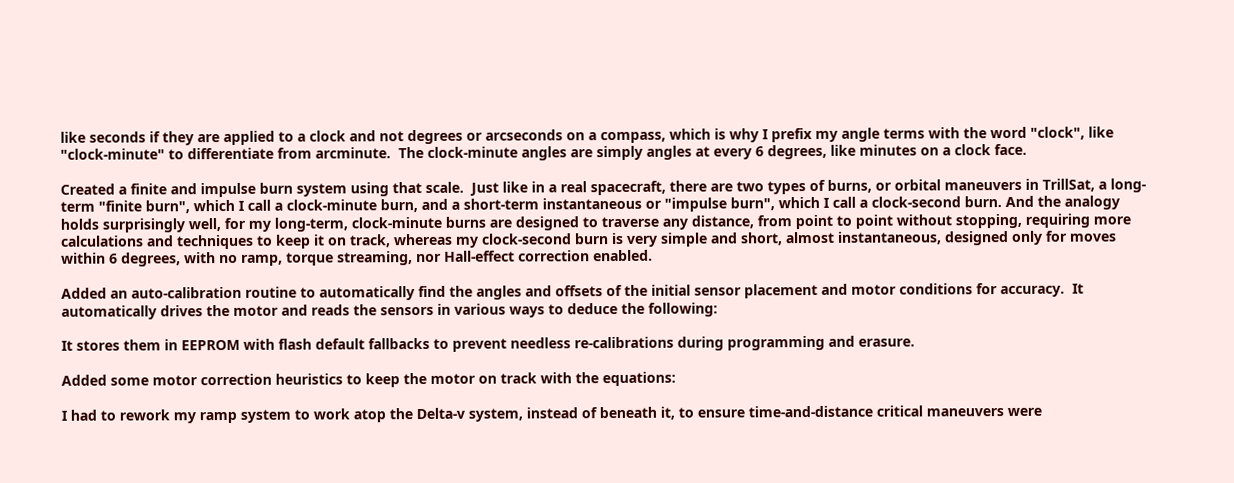like seconds if they are applied to a clock and not degrees or arcseconds on a compass, which is why I prefix my angle terms with the word "clock", like "clock-minute" to differentiate from arcminute.  The clock-minute angles are simply angles at every 6 degrees, like minutes on a clock face.

Created a finite and impulse burn system using that scale.  Just like in a real spacecraft, there are two types of burns, or orbital maneuvers in TrillSat, a long-term "finite burn", which I call a clock-minute burn, and a short-term instantaneous or "impulse burn", which I call a clock-second burn. And the analogy holds surprisingly well, for my long-term, clock-minute burns are designed to traverse any distance, from point to point without stopping, requiring more calculations and techniques to keep it on track, whereas my clock-second burn is very simple and short, almost instantaneous, designed only for moves within 6 degrees, with no ramp, torque streaming, nor Hall-effect correction enabled.

Added an auto-calibration routine to automatically find the angles and offsets of the initial sensor placement and motor conditions for accuracy.  It automatically drives the motor and reads the sensors in various ways to deduce the following:

It stores them in EEPROM with flash default fallbacks to prevent needless re-calibrations during programming and erasure.

Added some motor correction heuristics to keep the motor on track with the equations:

I had to rework my ramp system to work atop the Delta-v system, instead of beneath it, to ensure time-and-distance critical maneuvers were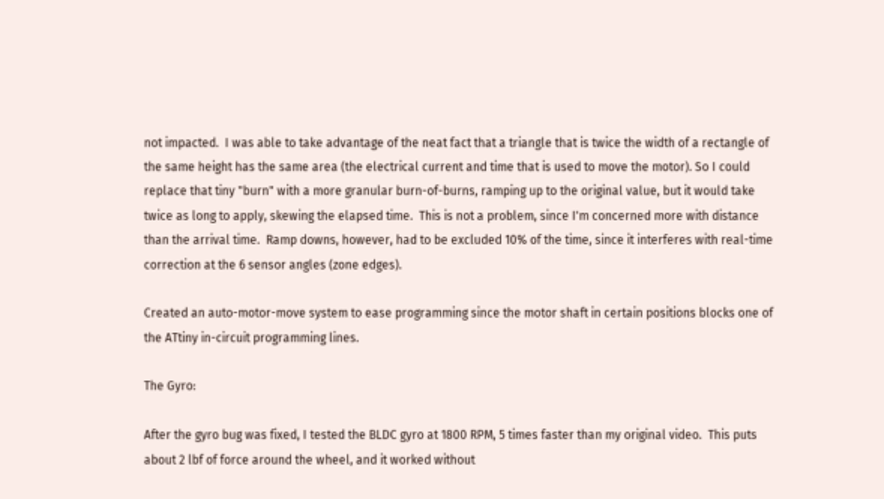not impacted.  I was able to take advantage of the neat fact that a triangle that is twice the width of a rectangle of the same height has the same area (the electrical current and time that is used to move the motor). So I could replace that tiny "burn" with a more granular burn-of-burns, ramping up to the original value, but it would take twice as long to apply, skewing the elapsed time.  This is not a problem, since I'm concerned more with distance than the arrival time.  Ramp downs, however, had to be excluded 10% of the time, since it interferes with real-time correction at the 6 sensor angles (zone edges).

Created an auto-motor-move system to ease programming since the motor shaft in certain positions blocks one of the ATtiny in-circuit programming lines.

The Gyro:

After the gyro bug was fixed, I tested the BLDC gyro at 1800 RPM, 5 times faster than my original video.  This puts about 2 lbf of force around the wheel, and it worked without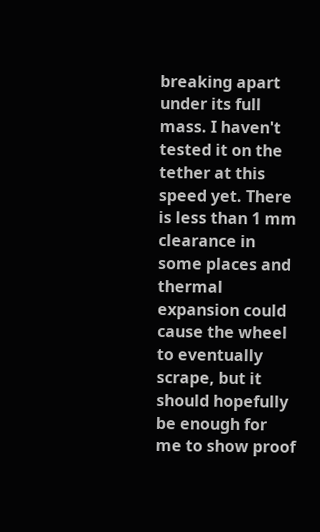breaking apart under its full mass. I haven't tested it on the tether at this speed yet. There is less than 1 mm clearance in some places and thermal expansion could cause the wheel to eventually scrape, but it should hopefully be enough for me to show proof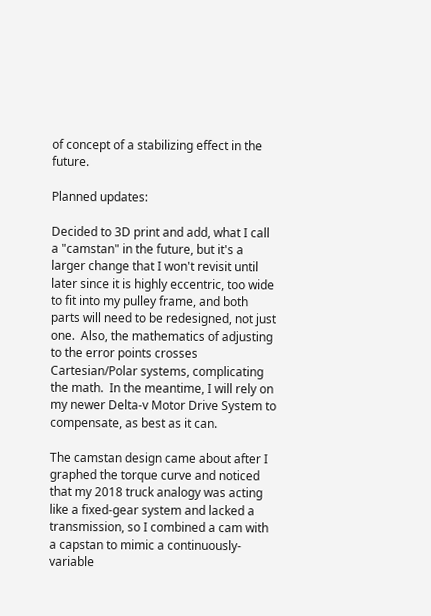of concept of a stabilizing effect in the future.

Planned updates:

Decided to 3D print and add, what I call a "camstan" in the future, but it's a larger change that I won't revisit until later since it is highly eccentric, too wide to fit into my pulley frame, and both parts will need to be redesigned, not just one.  Also, the mathematics of adjusting to the error points crosses Cartesian/Polar systems, complicating the math.  In the meantime, I will rely on my newer Delta-v Motor Drive System to compensate, as best as it can.

The camstan design came about after I graphed the torque curve and noticed that my 2018 truck analogy was acting like a fixed-gear system and lacked a transmission, so I combined a cam with a capstan to mimic a continuously-variable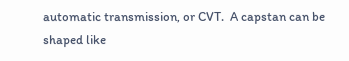automatic transmission, or CVT.  A capstan can be shaped like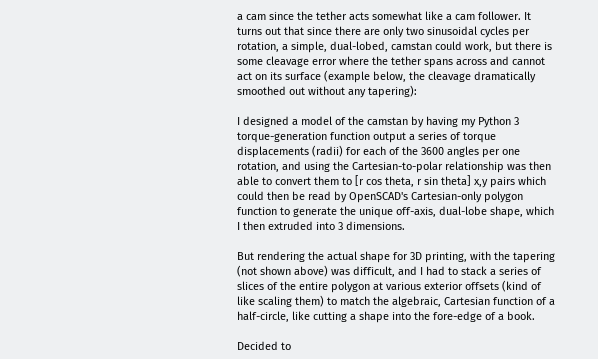a cam since the tether acts somewhat like a cam follower. It turns out that since there are only two sinusoidal cycles per rotation, a simple, dual-lobed, camstan could work, but there is some cleavage error where the tether spans across and cannot act on its surface (example below, the cleavage dramatically smoothed out without any tapering):

I designed a model of the camstan by having my Python 3 torque-generation function output a series of torque displacements (radii) for each of the 3600 angles per one rotation, and using the Cartesian-to-polar relationship was then able to convert them to [r cos theta, r sin theta] x,y pairs which could then be read by OpenSCAD's Cartesian-only polygon function to generate the unique off-axis, dual-lobe shape, which I then extruded into 3 dimensions.

But rendering the actual shape for 3D printing, with the tapering (not shown above) was difficult, and I had to stack a series of slices of the entire polygon at various exterior offsets (kind of like scaling them) to match the algebraic, Cartesian function of a half-circle, like cutting a shape into the fore-edge of a book.

Decided to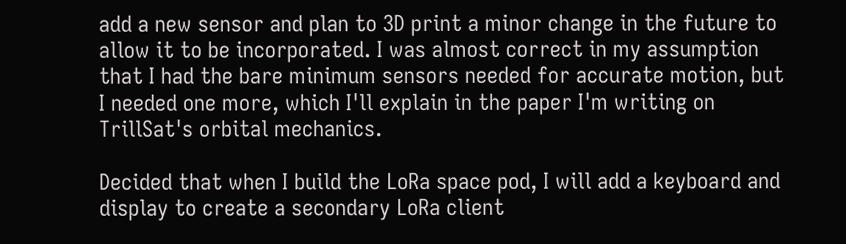add a new sensor and plan to 3D print a minor change in the future to allow it to be incorporated. I was almost correct in my assumption that I had the bare minimum sensors needed for accurate motion, but I needed one more, which I'll explain in the paper I'm writing on TrillSat's orbital mechanics.

Decided that when I build the LoRa space pod, I will add a keyboard and display to create a secondary LoRa client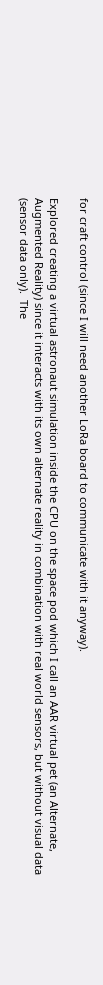for craft control (since I will need another LoRa board to communicate with it anyway).

Explored creating a virtual astronaut simulation inside the CPU on the space pod which I call an AAR virtual pet (an Alternate, Augmented Reality) since it interacts with its own alternate reality in combination with real world sensors, but without visual data (sensor data only).  The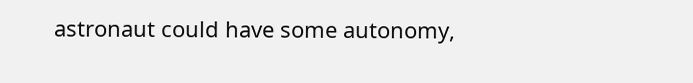astronaut could have some autonomy,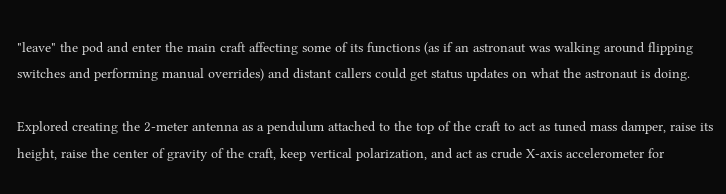"leave" the pod and enter the main craft affecting some of its functions (as if an astronaut was walking around flipping switches and performing manual overrides) and distant callers could get status updates on what the astronaut is doing.

Explored creating the 2-meter antenna as a pendulum attached to the top of the craft to act as tuned mass damper, raise its height, raise the center of gravity of the craft, keep vertical polarization, and act as crude X-axis accelerometer for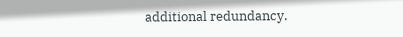additional redundancy.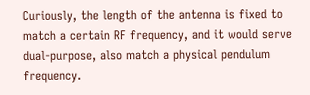Curiously, the length of the antenna is fixed to match a certain RF frequency, and it would serve dual-purpose, also match a physical pendulum frequency.